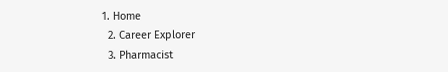1. Home
  2. Career Explorer
  3. Pharmacist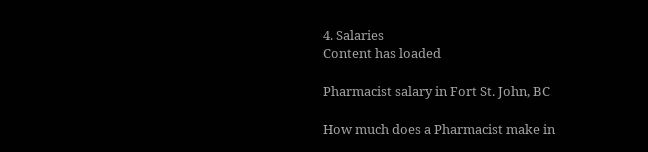4. Salaries
Content has loaded

Pharmacist salary in Fort St. John, BC

How much does a Pharmacist make in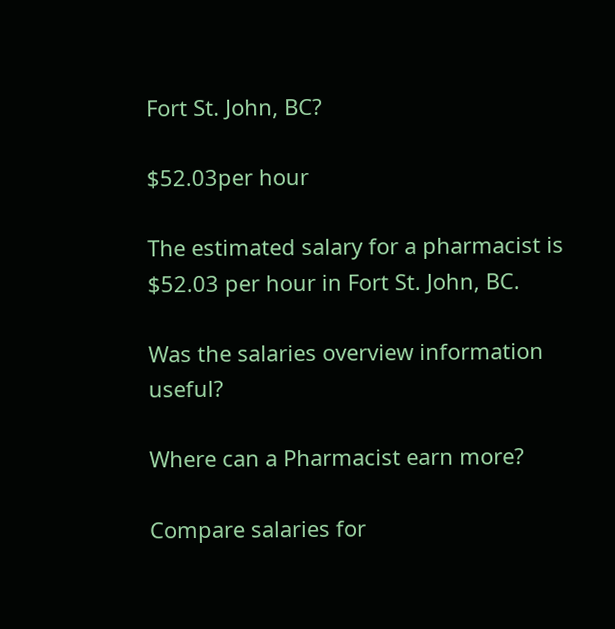Fort St. John, BC?

$52.03per hour

The estimated salary for a pharmacist is $52.03 per hour in Fort St. John, BC.

Was the salaries overview information useful?

Where can a Pharmacist earn more?

Compare salaries for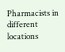Pharmacists in different locations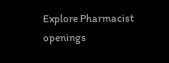Explore Pharmacist openings